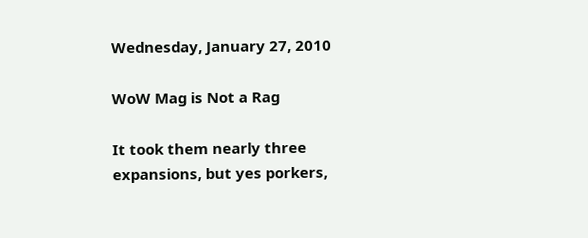Wednesday, January 27, 2010

WoW Mag is Not a Rag

It took them nearly three expansions, but yes porkers,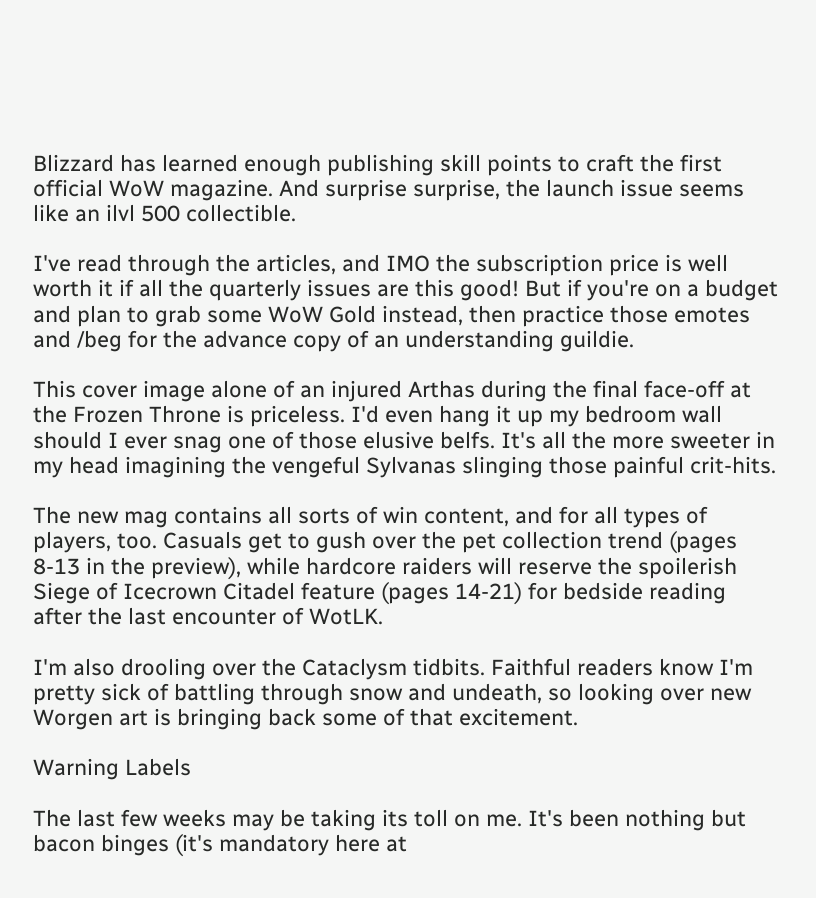Blizzard has learned enough publishing skill points to craft the first official WoW magazine. And surprise surprise, the launch issue seems like an ilvl 500 collectible.

I've read through the articles, and IMO the subscription price is well worth it if all the quarterly issues are this good! But if you're on a budget and plan to grab some WoW Gold instead, then practice those emotes and /beg for the advance copy of an understanding guildie.

This cover image alone of an injured Arthas during the final face-off at the Frozen Throne is priceless. I'd even hang it up my bedroom wall should I ever snag one of those elusive belfs. It's all the more sweeter in my head imagining the vengeful Sylvanas slinging those painful crit-hits.

The new mag contains all sorts of win content, and for all types of players, too. Casuals get to gush over the pet collection trend (pages 8-13 in the preview), while hardcore raiders will reserve the spoilerish Siege of Icecrown Citadel feature (pages 14-21) for bedside reading after the last encounter of WotLK.

I'm also drooling over the Cataclysm tidbits. Faithful readers know I'm pretty sick of battling through snow and undeath, so looking over new Worgen art is bringing back some of that excitement.

Warning Labels

The last few weeks may be taking its toll on me. It's been nothing but bacon binges (it's mandatory here at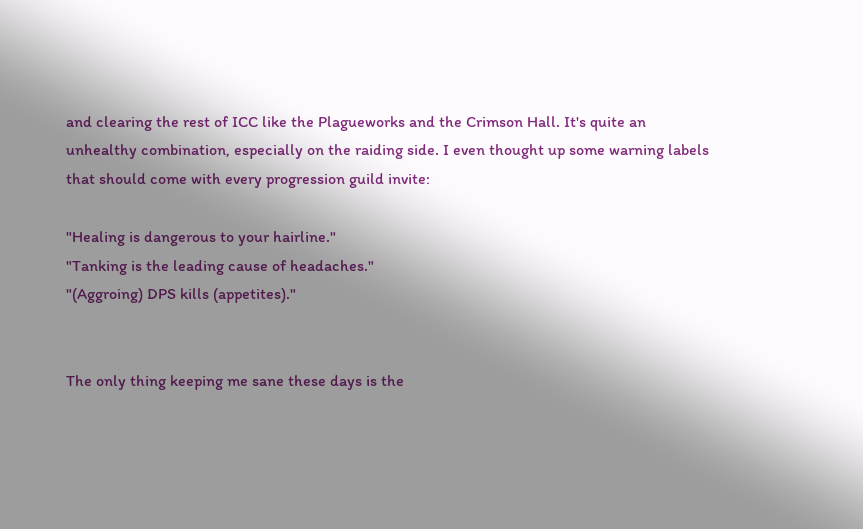and clearing the rest of ICC like the Plagueworks and the Crimson Hall. It's quite an unhealthy combination, especially on the raiding side. I even thought up some warning labels that should come with every progression guild invite:

"Healing is dangerous to your hairline."
"Tanking is the leading cause of headaches."
"(Aggroing) DPS kills (appetites)."


The only thing keeping me sane these days is the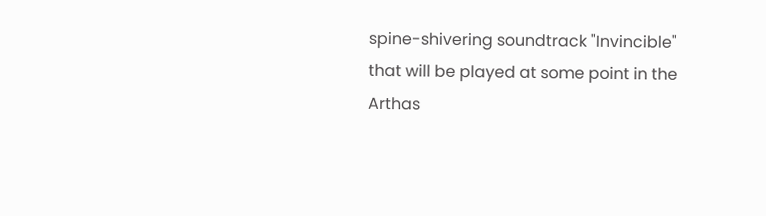spine-shivering soundtrack "Invincible" that will be played at some point in the Arthas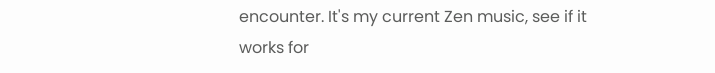encounter. It's my current Zen music, see if it works for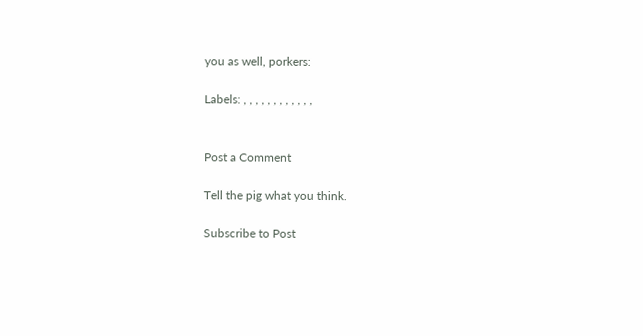you as well, porkers:

Labels: , , , , , , , , , , , ,


Post a Comment

Tell the pig what you think.

Subscribe to Post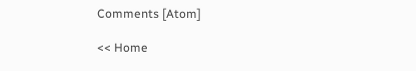Comments [Atom]

<< Home